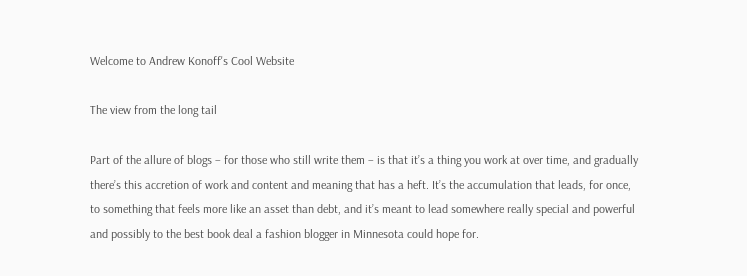Welcome to Andrew Konoff's Cool Website

The view from the long tail

Part of the allure of blogs – for those who still write them – is that it’s a thing you work at over time, and gradually there’s this accretion of work and content and meaning that has a heft. It’s the accumulation that leads, for once, to something that feels more like an asset than debt, and it’s meant to lead somewhere really special and powerful and possibly to the best book deal a fashion blogger in Minnesota could hope for.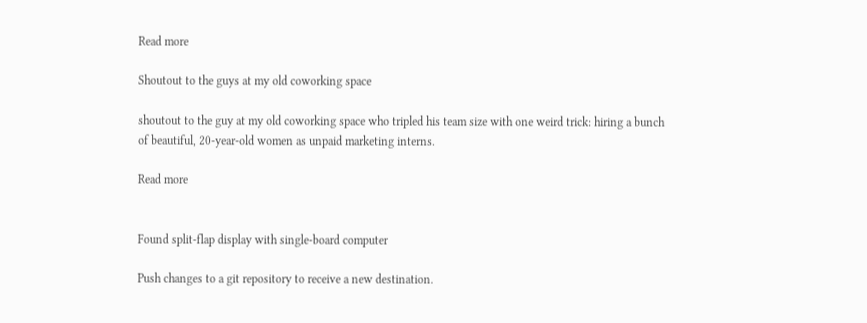Read more

Shoutout to the guys at my old coworking space

shoutout to the guy at my old coworking space who tripled his team size with one weird trick: hiring a bunch of beautiful, 20-year-old women as unpaid marketing interns.

Read more


Found split-flap display with single-board computer

Push changes to a git repository to receive a new destination.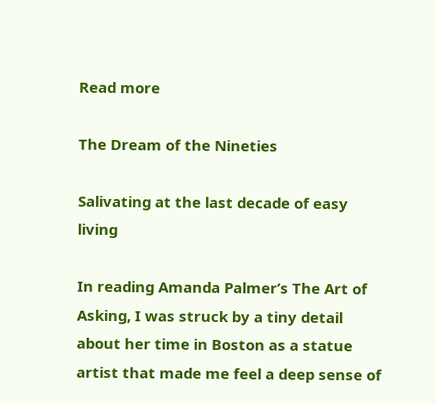Read more

The Dream of the Nineties

Salivating at the last decade of easy living

In reading Amanda Palmer’s The Art of Asking, I was struck by a tiny detail about her time in Boston as a statue artist that made me feel a deep sense of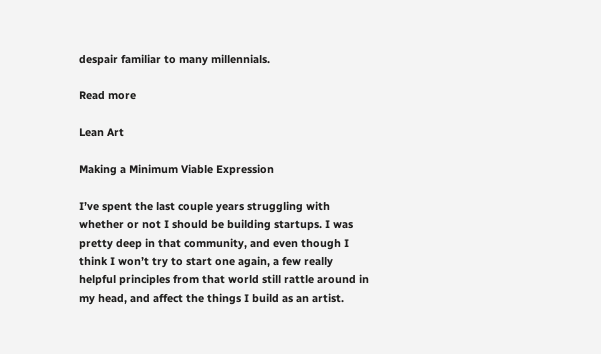despair familiar to many millennials.

Read more

Lean Art

Making a Minimum Viable Expression

I’ve spent the last couple years struggling with whether or not I should be building startups. I was pretty deep in that community, and even though I think I won’t try to start one again, a few really helpful principles from that world still rattle around in my head, and affect the things I build as an artist.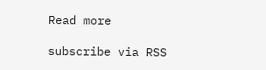Read more

subscribe via RSS